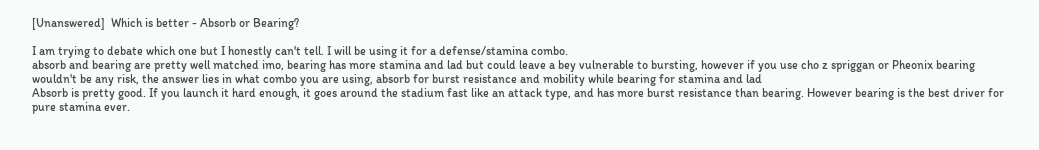[Unanswered]  Which is better - Absorb or Bearing?

I am trying to debate which one but I honestly can't tell. I will be using it for a defense/stamina combo.
absorb and bearing are pretty well matched imo, bearing has more stamina and lad but could leave a bey vulnerable to bursting, however if you use cho z spriggan or Pheonix bearing wouldn't be any risk, the answer lies in what combo you are using, absorb for burst resistance and mobility while bearing for stamina and lad
Absorb is pretty good. If you launch it hard enough, it goes around the stadium fast like an attack type, and has more burst resistance than bearing. However bearing is the best driver for pure stamina ever.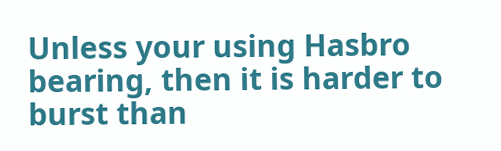Unless your using Hasbro bearing, then it is harder to burst than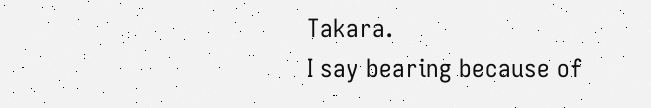Takara.
I say bearing because of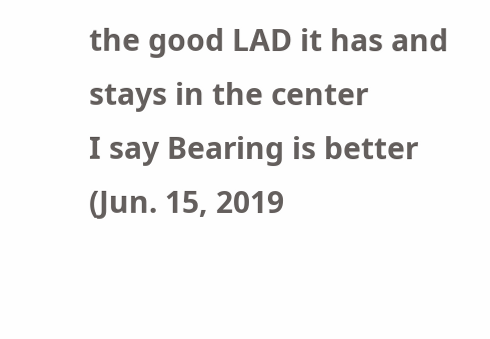the good LAD it has and stays in the center
I say Bearing is better
(Jun. 15, 2019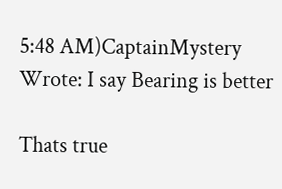5:48 AM)CaptainMystery Wrote: I say Bearing is better

Thats true